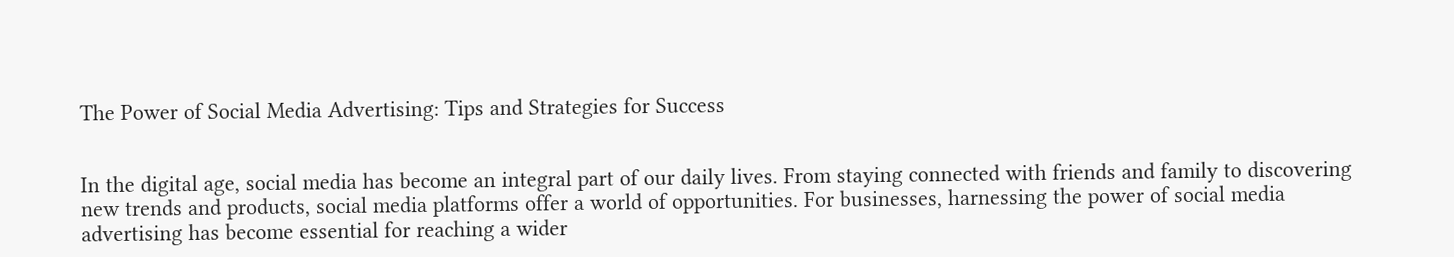The Power of Social Media Advertising: Tips and Strategies for Success


In the digital age, social media has become an integral part of our daily lives. From staying connected with friends and family to discovering new trends and products, social media platforms offer a world of opportunities. For businesses, harnessing the power of social media advertising has become essential for reaching a wider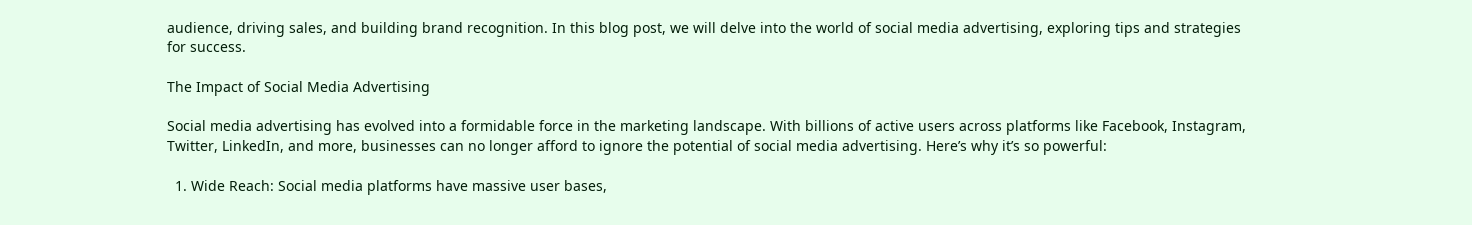audience, driving sales, and building brand recognition. In this blog post, we will delve into the world of social media advertising, exploring tips and strategies for success.

The Impact of Social Media Advertising

Social media advertising has evolved into a formidable force in the marketing landscape. With billions of active users across platforms like Facebook, Instagram, Twitter, LinkedIn, and more, businesses can no longer afford to ignore the potential of social media advertising. Here’s why it’s so powerful:

  1. Wide Reach: Social media platforms have massive user bases,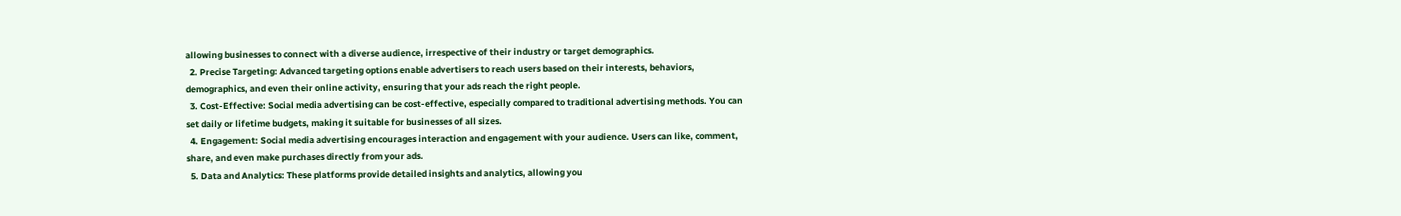allowing businesses to connect with a diverse audience, irrespective of their industry or target demographics.
  2. Precise Targeting: Advanced targeting options enable advertisers to reach users based on their interests, behaviors, demographics, and even their online activity, ensuring that your ads reach the right people.
  3. Cost-Effective: Social media advertising can be cost-effective, especially compared to traditional advertising methods. You can set daily or lifetime budgets, making it suitable for businesses of all sizes.
  4. Engagement: Social media advertising encourages interaction and engagement with your audience. Users can like, comment, share, and even make purchases directly from your ads.
  5. Data and Analytics: These platforms provide detailed insights and analytics, allowing you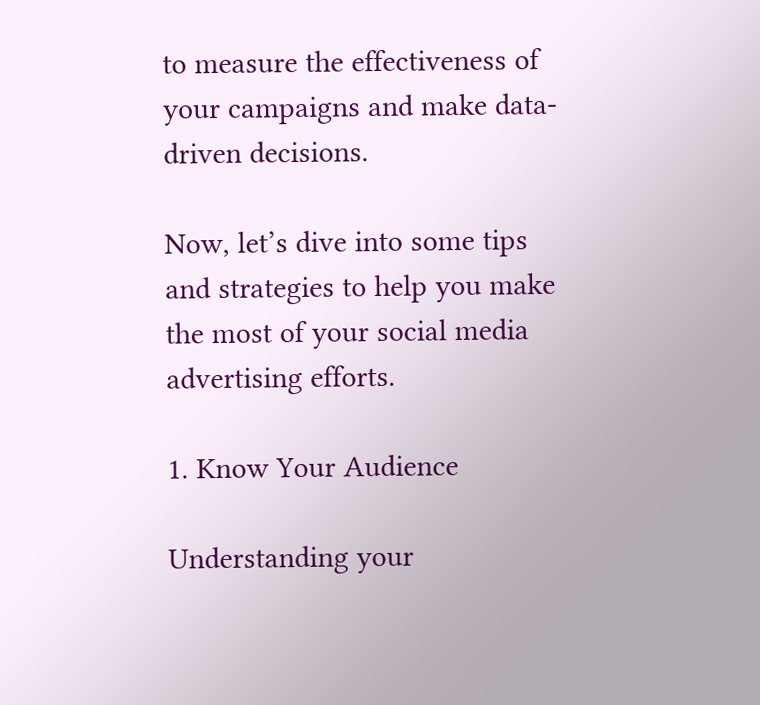to measure the effectiveness of your campaigns and make data-driven decisions.

Now, let’s dive into some tips and strategies to help you make the most of your social media advertising efforts.

1. Know Your Audience

Understanding your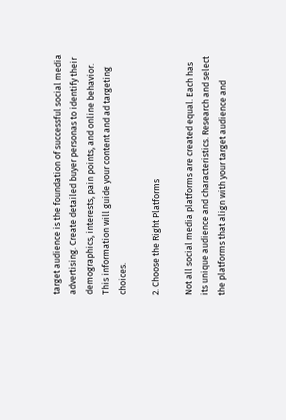target audience is the foundation of successful social media advertising. Create detailed buyer personas to identify their demographics, interests, pain points, and online behavior. This information will guide your content and ad targeting choices.

2. Choose the Right Platforms

Not all social media platforms are created equal. Each has its unique audience and characteristics. Research and select the platforms that align with your target audience and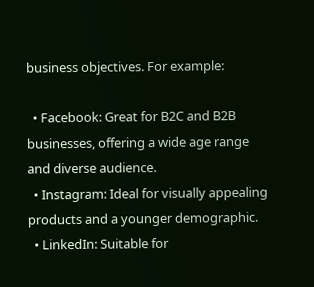business objectives. For example:

  • Facebook: Great for B2C and B2B businesses, offering a wide age range and diverse audience.
  • Instagram: Ideal for visually appealing products and a younger demographic.
  • LinkedIn: Suitable for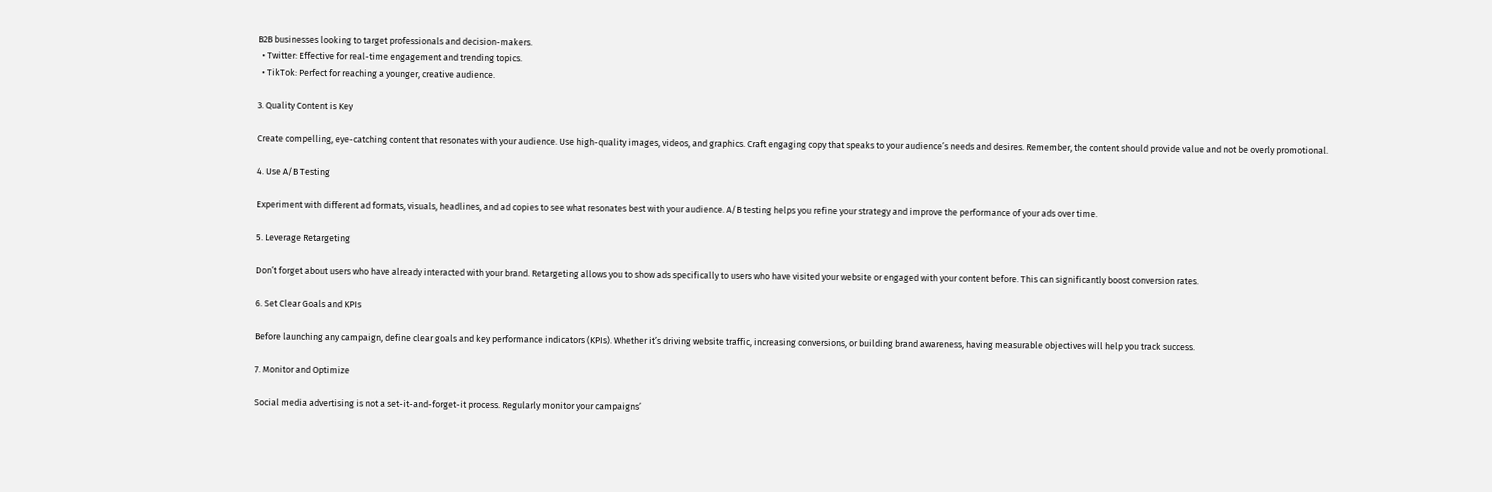B2B businesses looking to target professionals and decision-makers.
  • Twitter: Effective for real-time engagement and trending topics.
  • TikTok: Perfect for reaching a younger, creative audience.

3. Quality Content is Key

Create compelling, eye-catching content that resonates with your audience. Use high-quality images, videos, and graphics. Craft engaging copy that speaks to your audience’s needs and desires. Remember, the content should provide value and not be overly promotional.

4. Use A/B Testing

Experiment with different ad formats, visuals, headlines, and ad copies to see what resonates best with your audience. A/B testing helps you refine your strategy and improve the performance of your ads over time.

5. Leverage Retargeting

Don’t forget about users who have already interacted with your brand. Retargeting allows you to show ads specifically to users who have visited your website or engaged with your content before. This can significantly boost conversion rates.

6. Set Clear Goals and KPIs

Before launching any campaign, define clear goals and key performance indicators (KPIs). Whether it’s driving website traffic, increasing conversions, or building brand awareness, having measurable objectives will help you track success.

7. Monitor and Optimize

Social media advertising is not a set-it-and-forget-it process. Regularly monitor your campaigns’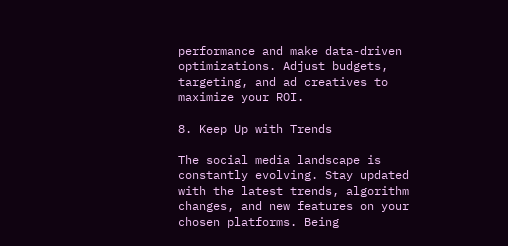performance and make data-driven optimizations. Adjust budgets, targeting, and ad creatives to maximize your ROI.

8. Keep Up with Trends

The social media landscape is constantly evolving. Stay updated with the latest trends, algorithm changes, and new features on your chosen platforms. Being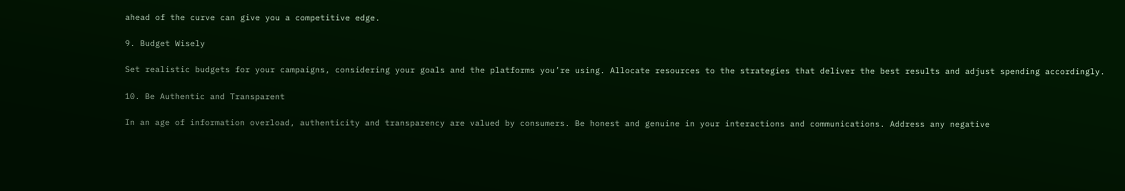ahead of the curve can give you a competitive edge.

9. Budget Wisely

Set realistic budgets for your campaigns, considering your goals and the platforms you’re using. Allocate resources to the strategies that deliver the best results and adjust spending accordingly.

10. Be Authentic and Transparent

In an age of information overload, authenticity and transparency are valued by consumers. Be honest and genuine in your interactions and communications. Address any negative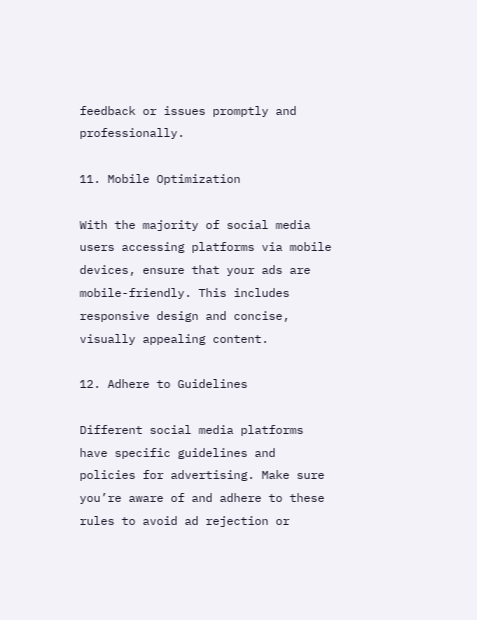feedback or issues promptly and professionally.

11. Mobile Optimization

With the majority of social media users accessing platforms via mobile devices, ensure that your ads are mobile-friendly. This includes responsive design and concise, visually appealing content.

12. Adhere to Guidelines

Different social media platforms have specific guidelines and policies for advertising. Make sure you’re aware of and adhere to these rules to avoid ad rejection or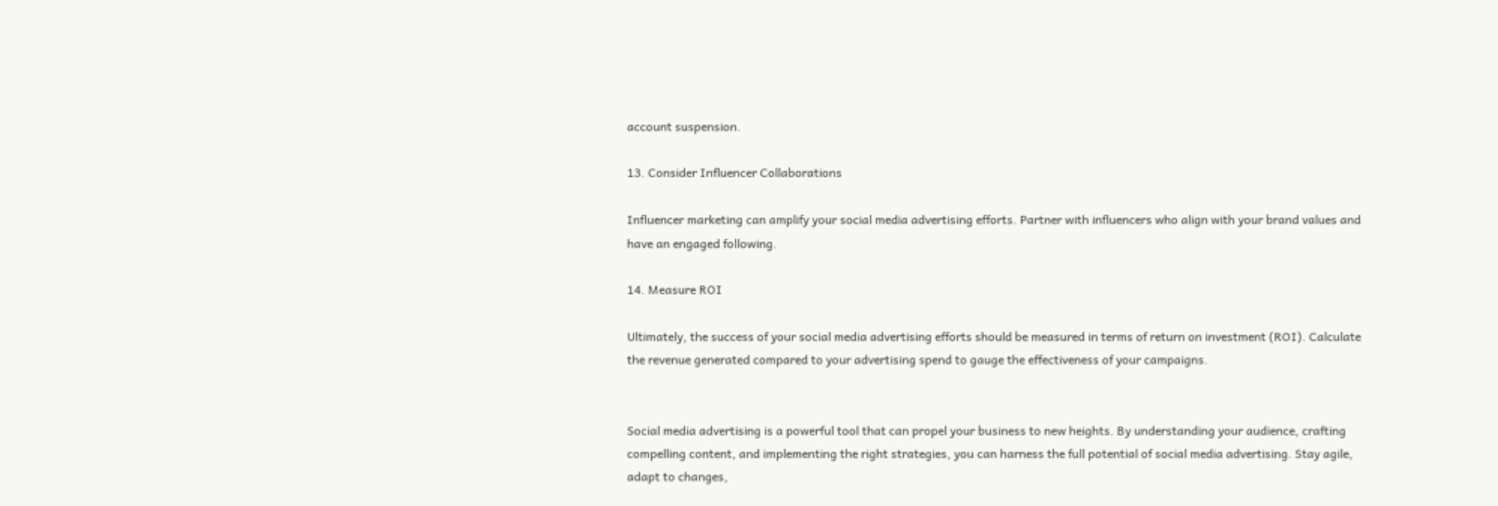account suspension.

13. Consider Influencer Collaborations

Influencer marketing can amplify your social media advertising efforts. Partner with influencers who align with your brand values and have an engaged following.

14. Measure ROI

Ultimately, the success of your social media advertising efforts should be measured in terms of return on investment (ROI). Calculate the revenue generated compared to your advertising spend to gauge the effectiveness of your campaigns.


Social media advertising is a powerful tool that can propel your business to new heights. By understanding your audience, crafting compelling content, and implementing the right strategies, you can harness the full potential of social media advertising. Stay agile, adapt to changes,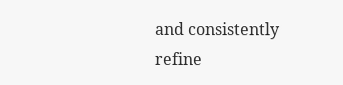and consistently refine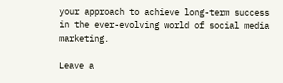your approach to achieve long-term success in the ever-evolving world of social media marketing.

Leave a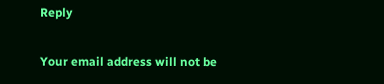Reply

Your email address will not be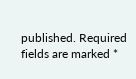published. Required fields are marked *